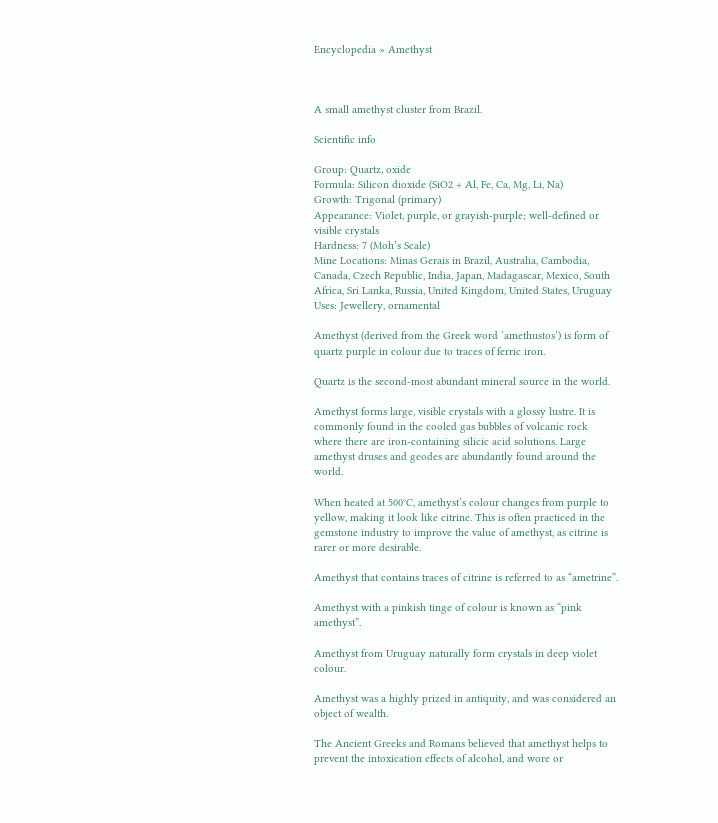Encyclopedia » Amethyst



A small amethyst cluster from Brazil.

Scientific info

Group: Quartz, oxide
Formula: Silicon dioxide (SiO2 + Al, Fe, Ca, Mg, Li, Na)
Growth: Trigonal (primary)
Appearance: Violet, purple, or grayish-purple; well-defined or visible crystals
Hardness: 7 (Moh’s Scale)
Mine Locations: Minas Gerais in Brazil, Australia, Cambodia, Canada, Czech Republic, India, Japan, Madagascar, Mexico, South Africa, Sri Lanka, Russia, United Kingdom, United States, Uruguay
Uses: Jewellery, ornamental

Amethyst (derived from the Greek word ‘amethustos’) is form of quartz purple in colour due to traces of ferric iron.

Quartz is the second-most abundant mineral source in the world.

Amethyst forms large, visible crystals with a glossy lustre. It is commonly found in the cooled gas bubbles of volcanic rock where there are iron-containing silicic acid solutions. Large amethyst druses and geodes are abundantly found around the world.

When heated at 500°C, amethyst’s colour changes from purple to yellow, making it look like citrine. This is often practiced in the gemstone industry to improve the value of amethyst, as citrine is rarer or more desirable.

Amethyst that contains traces of citrine is referred to as “ametrine”.

Amethyst with a pinkish tinge of colour is known as “pink amethyst”.

Amethyst from Uruguay naturally form crystals in deep violet colour.

Amethyst was a highly prized in antiquity, and was considered an object of wealth.

The Ancient Greeks and Romans believed that amethyst helps to prevent the intoxication effects of alcohol, and wore or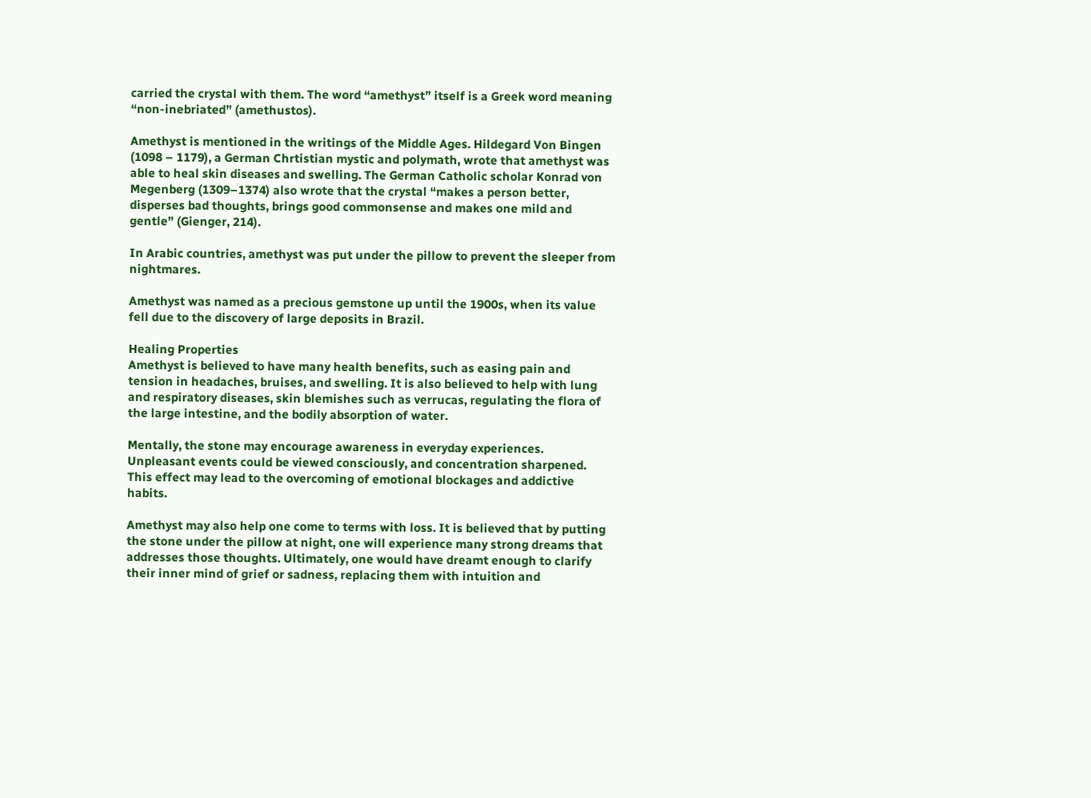carried the crystal with them. The word “amethyst” itself is a Greek word meaning “non-inebriated” (amethustos).

Amethyst is mentioned in the writings of the Middle Ages. Hildegard Von Bingen (1098 – 1179), a German Chrtistian mystic and polymath, wrote that amethyst was able to heal skin diseases and swelling. The German Catholic scholar Konrad von Megenberg (1309–1374) also wrote that the crystal “makes a person better, disperses bad thoughts, brings good commonsense and makes one mild and gentle” (Gienger, 214).

In Arabic countries, amethyst was put under the pillow to prevent the sleeper from nightmares.

Amethyst was named as a precious gemstone up until the 1900s, when its value fell due to the discovery of large deposits in Brazil.

Healing Properties
Amethyst is believed to have many health benefits, such as easing pain and tension in headaches, bruises, and swelling. It is also believed to help with lung and respiratory diseases, skin blemishes such as verrucas, regulating the flora of the large intestine, and the bodily absorption of water.

Mentally, the stone may encourage awareness in everyday experiences. Unpleasant events could be viewed consciously, and concentration sharpened. This effect may lead to the overcoming of emotional blockages and addictive habits.

Amethyst may also help one come to terms with loss. It is believed that by putting the stone under the pillow at night, one will experience many strong dreams that addresses those thoughts. Ultimately, one would have dreamt enough to clarify their inner mind of grief or sadness, replacing them with intuition and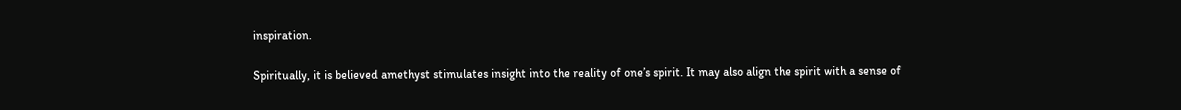inspiration.

Spiritually, it is believed amethyst stimulates insight into the reality of one’s spirit. It may also align the spirit with a sense of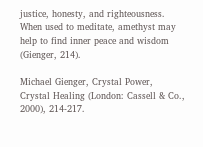justice, honesty, and righteousness. When used to meditate, amethyst may help to find inner peace and wisdom (Gienger, 214).

Michael Gienger, Crystal Power, Crystal Healing (London: Cassell & Co., 2000), 214-217.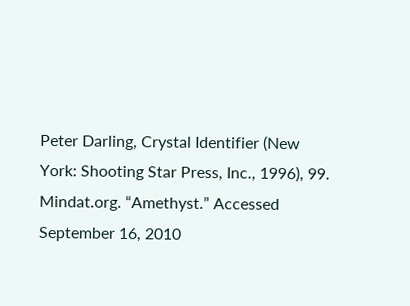Peter Darling, Crystal Identifier (New York: Shooting Star Press, Inc., 1996), 99.
Mindat.org. “Amethyst.” Accessed September 16, 2010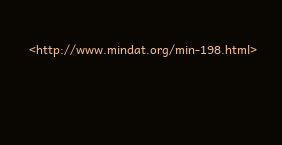<http://www.mindat.org/min-198.html>